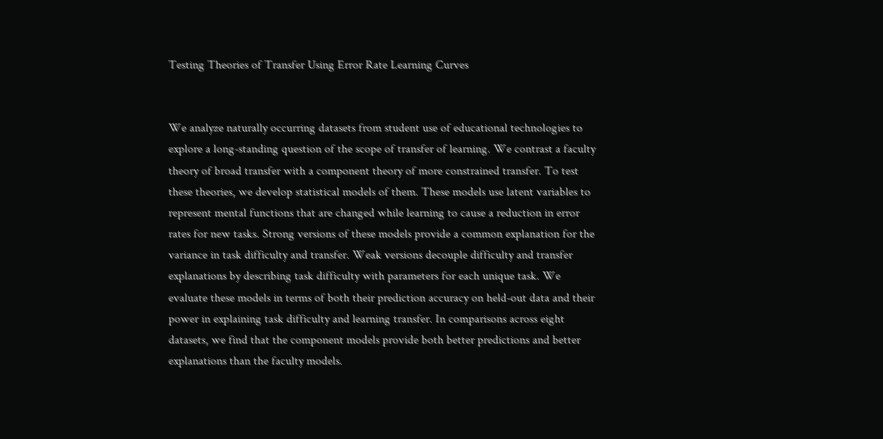Testing Theories of Transfer Using Error Rate Learning Curves


We analyze naturally occurring datasets from student use of educational technologies to explore a long-standing question of the scope of transfer of learning. We contrast a faculty theory of broad transfer with a component theory of more constrained transfer. To test these theories, we develop statistical models of them. These models use latent variables to represent mental functions that are changed while learning to cause a reduction in error rates for new tasks. Strong versions of these models provide a common explanation for the variance in task difficulty and transfer. Weak versions decouple difficulty and transfer explanations by describing task difficulty with parameters for each unique task. We evaluate these models in terms of both their prediction accuracy on held-out data and their power in explaining task difficulty and learning transfer. In comparisons across eight datasets, we find that the component models provide both better predictions and better explanations than the faculty models.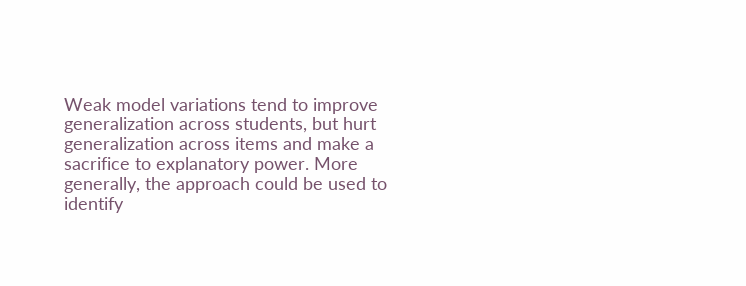Weak model variations tend to improve generalization across students, but hurt generalization across items and make a sacrifice to explanatory power. More generally, the approach could be used to identify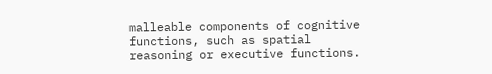malleable components of cognitive functions, such as spatial reasoning or executive functions.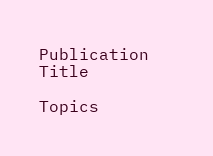Publication Title

Topics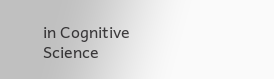in Cognitive Science